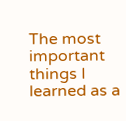The most important things I learned as a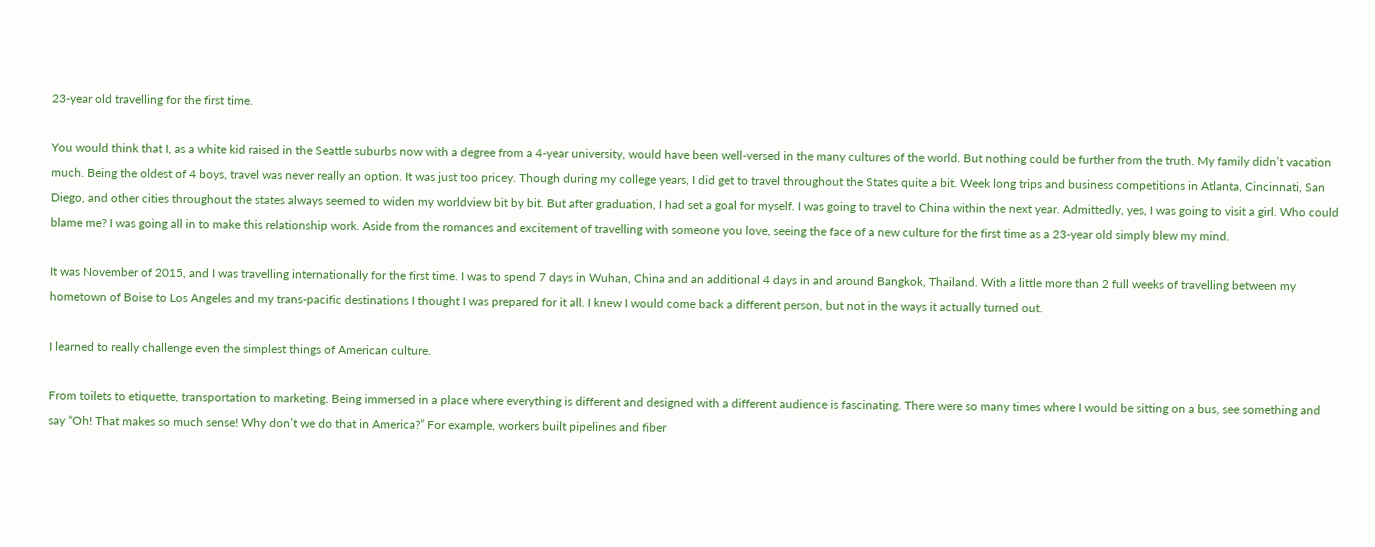23-year old travelling for the first time.

You would think that I, as a white kid raised in the Seattle suburbs now with a degree from a 4-year university, would have been well-versed in the many cultures of the world. But nothing could be further from the truth. My family didn’t vacation much. Being the oldest of 4 boys, travel was never really an option. It was just too pricey. Though during my college years, I did get to travel throughout the States quite a bit. Week long trips and business competitions in Atlanta, Cincinnati, San Diego, and other cities throughout the states always seemed to widen my worldview bit by bit. But after graduation, I had set a goal for myself. I was going to travel to China within the next year. Admittedly, yes, I was going to visit a girl. Who could blame me? I was going all in to make this relationship work. Aside from the romances and excitement of travelling with someone you love, seeing the face of a new culture for the first time as a 23-year old simply blew my mind.

It was November of 2015, and I was travelling internationally for the first time. I was to spend 7 days in Wuhan, China and an additional 4 days in and around Bangkok, Thailand. With a little more than 2 full weeks of travelling between my hometown of Boise to Los Angeles and my trans-pacific destinations I thought I was prepared for it all. I knew I would come back a different person, but not in the ways it actually turned out.

I learned to really challenge even the simplest things of American culture.

From toilets to etiquette, transportation to marketing. Being immersed in a place where everything is different and designed with a different audience is fascinating. There were so many times where I would be sitting on a bus, see something and say “Oh! That makes so much sense! Why don’t we do that in America?” For example, workers built pipelines and fiber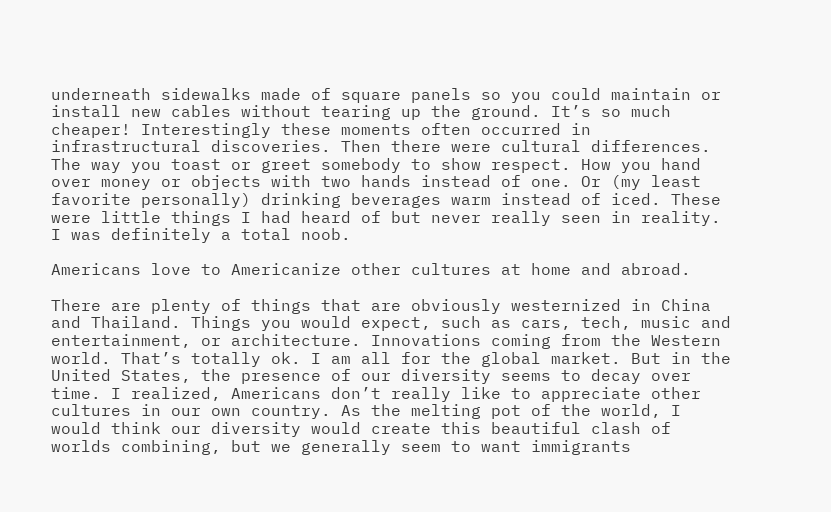underneath sidewalks made of square panels so you could maintain or install new cables without tearing up the ground. It’s so much cheaper! Interestingly these moments often occurred in infrastructural discoveries. Then there were cultural differences. The way you toast or greet somebody to show respect. How you hand over money or objects with two hands instead of one. Or (my least favorite personally) drinking beverages warm instead of iced. These were little things I had heard of but never really seen in reality. I was definitely a total noob.

Americans love to Americanize other cultures at home and abroad.

There are plenty of things that are obviously westernized in China and Thailand. Things you would expect, such as cars, tech, music and entertainment, or architecture. Innovations coming from the Western world. That’s totally ok. I am all for the global market. But in the United States, the presence of our diversity seems to decay over time. I realized, Americans don’t really like to appreciate other cultures in our own country. As the melting pot of the world, I would think our diversity would create this beautiful clash of worlds combining, but we generally seem to want immigrants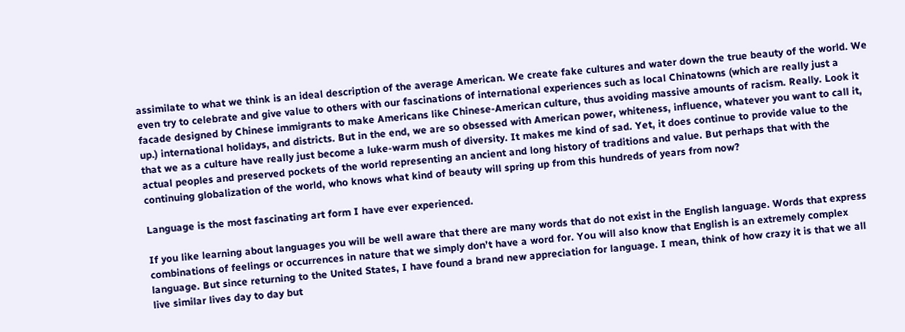assimilate to what we think is an ideal description of the average American. We create fake cultures and water down the true beauty of the world. We even try to celebrate and give value to others with our fascinations of international experiences such as local Chinatowns (which are really just a facade designed by Chinese immigrants to make Americans like Chinese-American culture, thus avoiding massive amounts of racism. Really. Look it up.) international holidays, and districts. But in the end, we are so obsessed with American power, whiteness, influence, whatever you want to call it, that we as a culture have really just become a luke-warm mush of diversity. It makes me kind of sad. Yet, it does continue to provide value to the actual peoples and preserved pockets of the world representing an ancient and long history of traditions and value. But perhaps that with the continuing globalization of the world, who knows what kind of beauty will spring up from this hundreds of years from now?

Language is the most fascinating art form I have ever experienced.

If you like learning about languages you will be well aware that there are many words that do not exist in the English language. Words that express combinations of feelings or occurrences in nature that we simply don’t have a word for. You will also know that English is an extremely complex language. But since returning to the United States, I have found a brand new appreciation for language. I mean, think of how crazy it is that we all live similar lives day to day but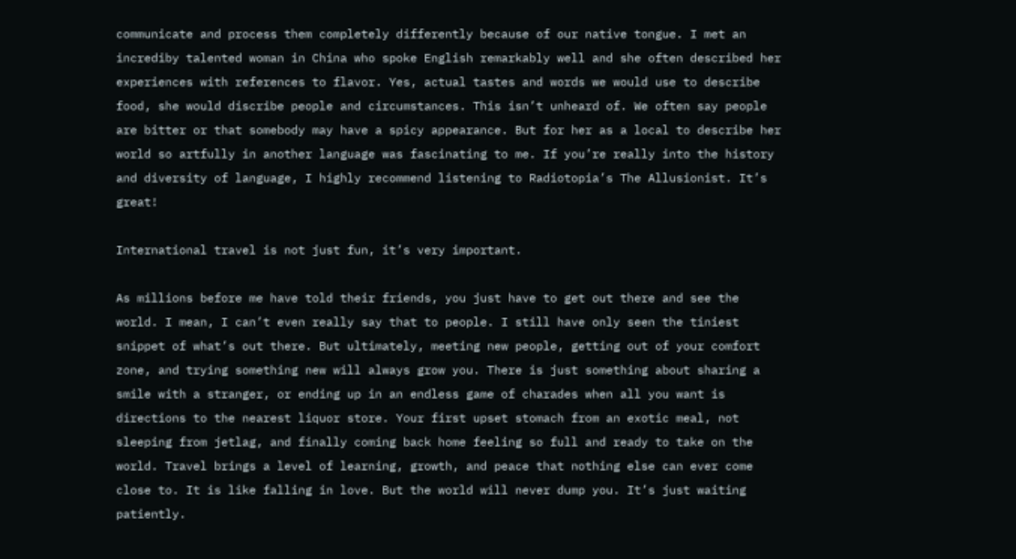communicate and process them completely differently because of our native tongue. I met an incrediby talented woman in China who spoke English remarkably well and she often described her experiences with references to flavor. Yes, actual tastes and words we would use to describe food, she would discribe people and circumstances. This isn’t unheard of. We often say people are bitter or that somebody may have a spicy appearance. But for her as a local to describe her world so artfully in another language was fascinating to me. If you’re really into the history and diversity of language, I highly recommend listening to Radiotopia’s The Allusionist. It’s great!

International travel is not just fun, it’s very important.

As millions before me have told their friends, you just have to get out there and see the world. I mean, I can’t even really say that to people. I still have only seen the tiniest snippet of what’s out there. But ultimately, meeting new people, getting out of your comfort zone, and trying something new will always grow you. There is just something about sharing a smile with a stranger, or ending up in an endless game of charades when all you want is directions to the nearest liquor store. Your first upset stomach from an exotic meal, not sleeping from jetlag, and finally coming back home feeling so full and ready to take on the world. Travel brings a level of learning, growth, and peace that nothing else can ever come close to. It is like falling in love. But the world will never dump you. It’s just waiting patiently.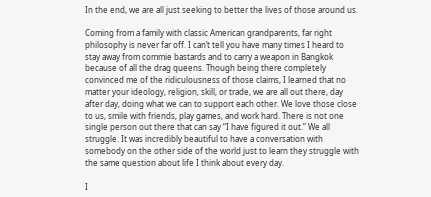In the end, we are all just seeking to better the lives of those around us.

Coming from a family with classic American grandparents, far right philosophy is never far off. I can’t tell you have many times I heard to stay away from commie bastards and to carry a weapon in Bangkok because of all the drag queens. Though being there completely convinced me of the ridiculousness of those claims, I learned that no matter your ideology, religion, skill, or trade, we are all out there, day after day, doing what we can to support each other. We love those close to us, smile with friends, play games, and work hard. There is not one single person out there that can say “I have figured it out.” We all struggle. It was incredibly beautiful to have a conversation with somebody on the other side of the world just to learn they struggle with the same question about life I think about every day.

I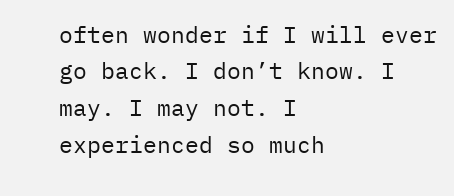often wonder if I will ever go back. I don’t know. I may. I may not. I experienced so much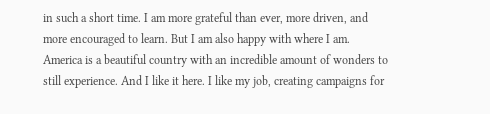in such a short time. I am more grateful than ever, more driven, and more encouraged to learn. But I am also happy with where I am. America is a beautiful country with an incredible amount of wonders to still experience. And I like it here. I like my job, creating campaigns for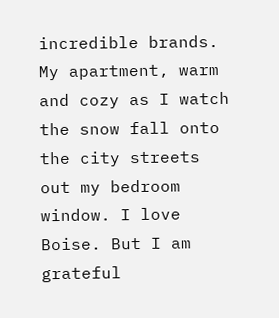incredible brands. My apartment, warm and cozy as I watch the snow fall onto the city streets out my bedroom window. I love Boise. But I am grateful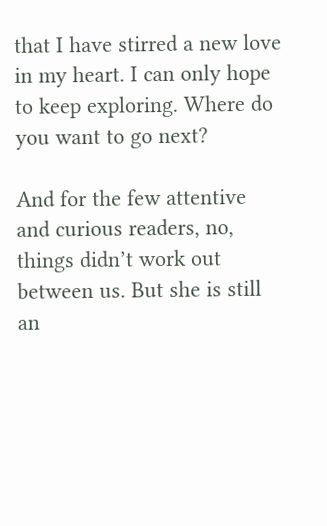that I have stirred a new love in my heart. I can only hope to keep exploring. Where do you want to go next?

And for the few attentive and curious readers, no, things didn’t work out between us. But she is still an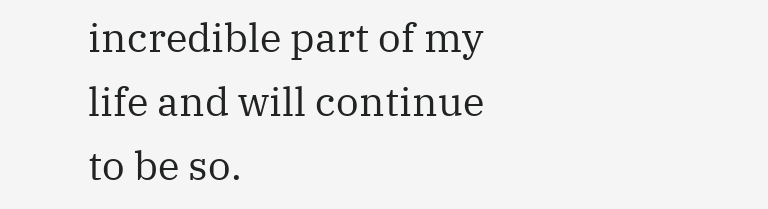incredible part of my life and will continue to be so.